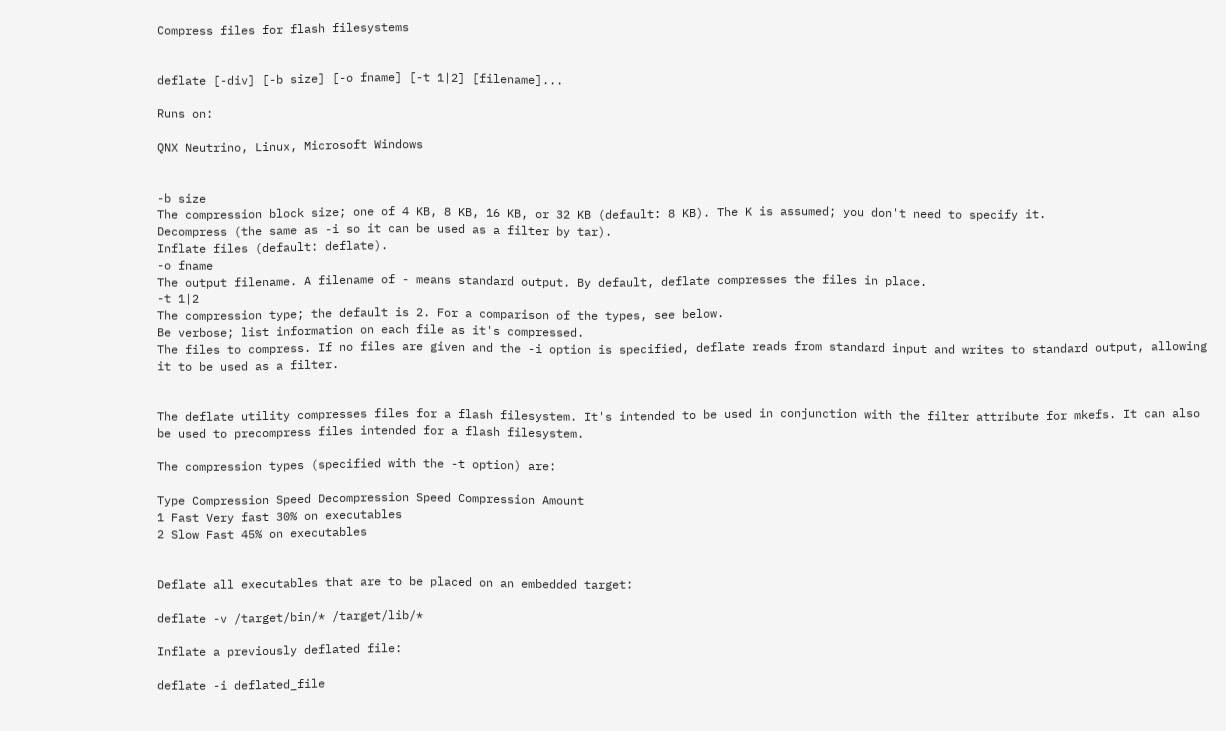Compress files for flash filesystems


deflate [-div] [-b size] [-o fname] [-t 1|2] [filename]...

Runs on:

QNX Neutrino, Linux, Microsoft Windows


-b size
The compression block size; one of 4 KB, 8 KB, 16 KB, or 32 KB (default: 8 KB). The K is assumed; you don't need to specify it.
Decompress (the same as -i so it can be used as a filter by tar).
Inflate files (default: deflate).
-o fname
The output filename. A filename of - means standard output. By default, deflate compresses the files in place.
-t 1|2
The compression type; the default is 2. For a comparison of the types, see below.
Be verbose; list information on each file as it's compressed.
The files to compress. If no files are given and the -i option is specified, deflate reads from standard input and writes to standard output, allowing it to be used as a filter.


The deflate utility compresses files for a flash filesystem. It's intended to be used in conjunction with the filter attribute for mkefs. It can also be used to precompress files intended for a flash filesystem.

The compression types (specified with the -t option) are:

Type Compression Speed Decompression Speed Compression Amount
1 Fast Very fast 30% on executables
2 Slow Fast 45% on executables


Deflate all executables that are to be placed on an embedded target:

deflate -v /target/bin/* /target/lib/*

Inflate a previously deflated file:

deflate -i deflated_file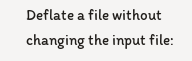Deflate a file without changing the input file: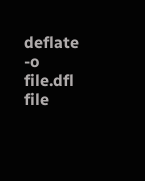deflate -o file.dfl file